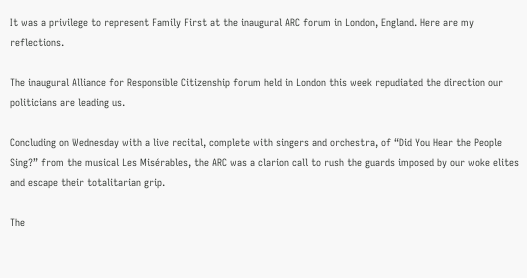It was a privilege to represent Family First at the inaugural ARC forum in London, England. Here are my reflections.

The inaugural Alliance for Responsible Citizenship forum held in London this week repudiated the direction our politicians are leading us.

Concluding on Wednesday with a live recital, complete with singers and orchestra, of “Did You Hear the People Sing?” from the musical Les Misérables, the ARC was a clarion call to rush the guards imposed by our woke elites and escape their totalitarian grip.

The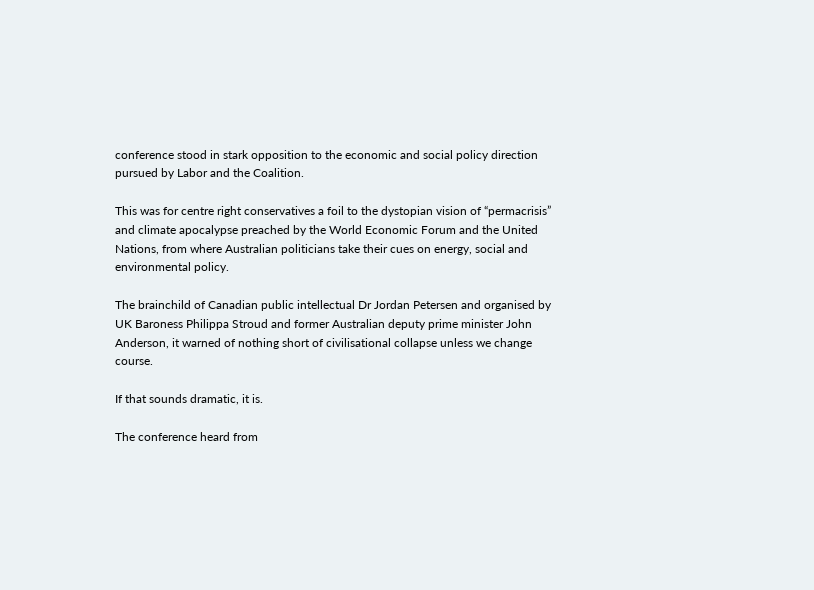conference stood in stark opposition to the economic and social policy direction pursued by Labor and the Coalition.

This was for centre right conservatives a foil to the dystopian vision of “permacrisis” and climate apocalypse preached by the World Economic Forum and the United Nations, from where Australian politicians take their cues on energy, social and environmental policy.

The brainchild of Canadian public intellectual Dr Jordan Petersen and organised by UK Baroness Philippa Stroud and former Australian deputy prime minister John Anderson, it warned of nothing short of civilisational collapse unless we change course.

If that sounds dramatic, it is.

The conference heard from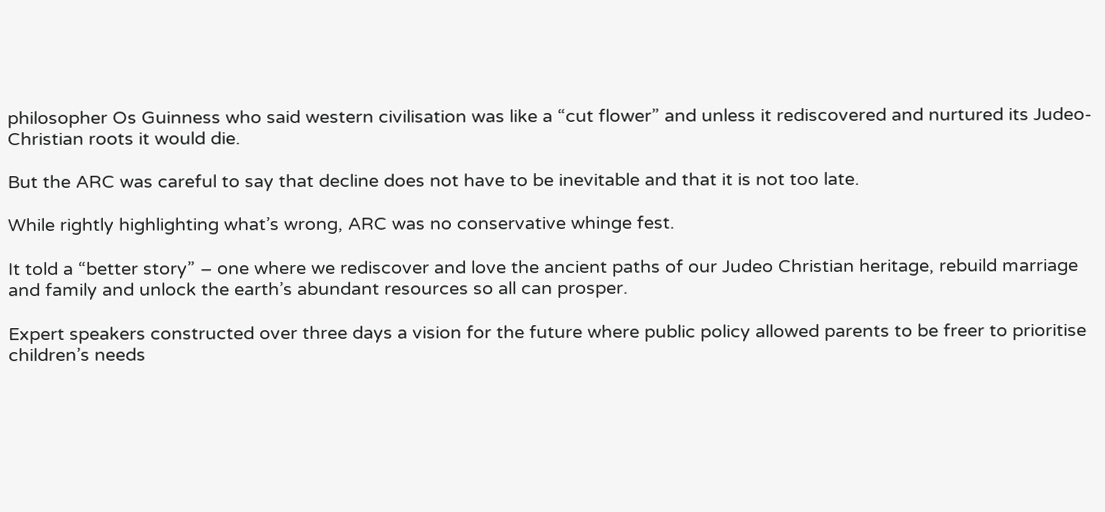philosopher Os Guinness who said western civilisation was like a “cut flower” and unless it rediscovered and nurtured its Judeo-Christian roots it would die.

But the ARC was careful to say that decline does not have to be inevitable and that it is not too late.

While rightly highlighting what’s wrong, ARC was no conservative whinge fest.

It told a “better story” – one where we rediscover and love the ancient paths of our Judeo Christian heritage, rebuild marriage and family and unlock the earth’s abundant resources so all can prosper.

Expert speakers constructed over three days a vision for the future where public policy allowed parents to be freer to prioritise children’s needs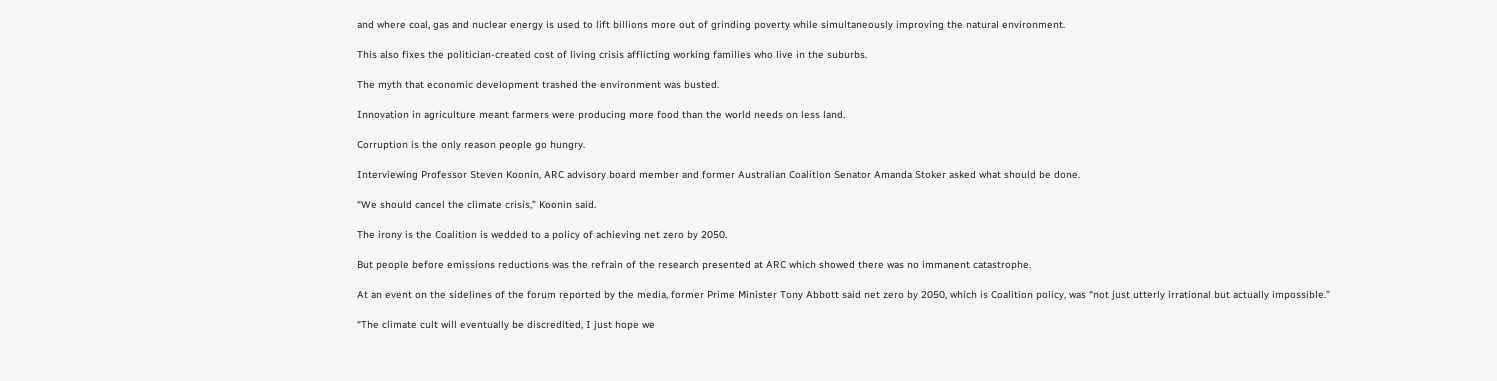and where coal, gas and nuclear energy is used to lift billions more out of grinding poverty while simultaneously improving the natural environment.

This also fixes the politician-created cost of living crisis afflicting working families who live in the suburbs.

The myth that economic development trashed the environment was busted.

Innovation in agriculture meant farmers were producing more food than the world needs on less land.

Corruption is the only reason people go hungry.

Interviewing Professor Steven Koonin, ARC advisory board member and former Australian Coalition Senator Amanda Stoker asked what should be done.

“We should cancel the climate crisis,” Koonin said.

The irony is the Coalition is wedded to a policy of achieving net zero by 2050.

But people before emissions reductions was the refrain of the research presented at ARC which showed there was no immanent catastrophe.

At an event on the sidelines of the forum reported by the media, former Prime Minister Tony Abbott said net zero by 2050, which is Coalition policy, was “not just utterly irrational but actually impossible.”

“The climate cult will eventually be discredited, I just hope we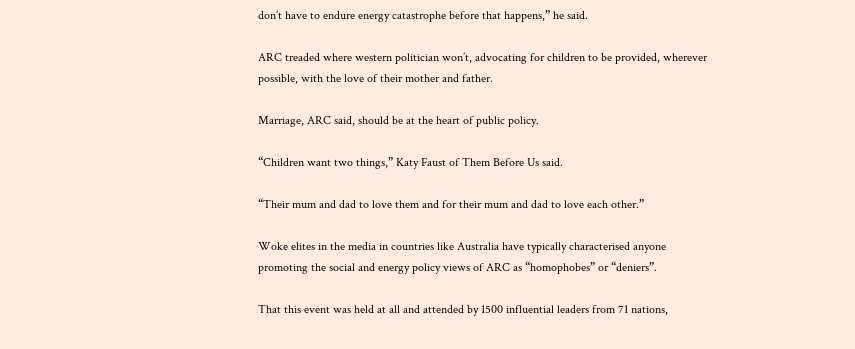don’t have to endure energy catastrophe before that happens,” he said.

ARC treaded where western politician won’t, advocating for children to be provided, wherever possible, with the love of their mother and father.

Marriage, ARC said, should be at the heart of public policy.

“Children want two things,” Katy Faust of Them Before Us said.

“Their mum and dad to love them and for their mum and dad to love each other.”

Woke elites in the media in countries like Australia have typically characterised anyone promoting the social and energy policy views of ARC as “homophobes” or “deniers”.

That this event was held at all and attended by 1500 influential leaders from 71 nations,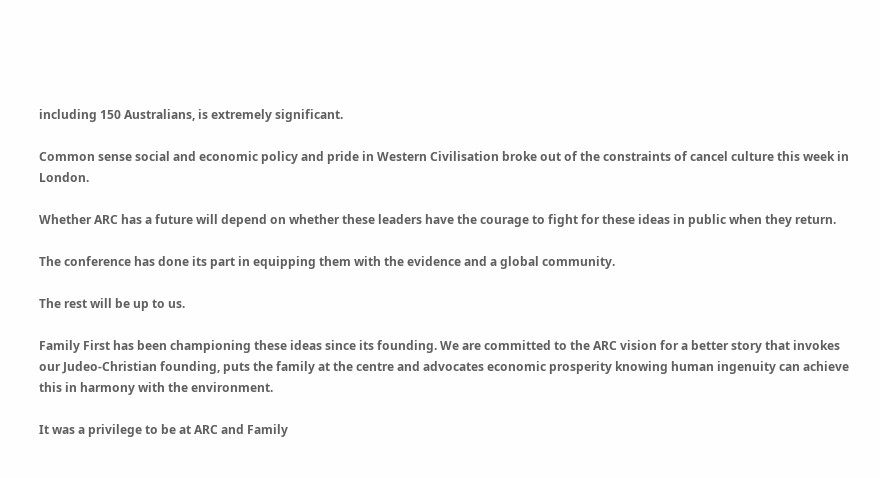including 150 Australians, is extremely significant.

Common sense social and economic policy and pride in Western Civilisation broke out of the constraints of cancel culture this week in London.

Whether ARC has a future will depend on whether these leaders have the courage to fight for these ideas in public when they return.

The conference has done its part in equipping them with the evidence and a global community.

The rest will be up to us.

Family First has been championing these ideas since its founding. We are committed to the ARC vision for a better story that invokes our Judeo-Christian founding, puts the family at the centre and advocates economic prosperity knowing human ingenuity can achieve this in harmony with the environment.

It was a privilege to be at ARC and Family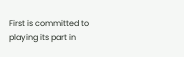First is committed to playing its part in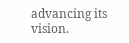advancing its vision.